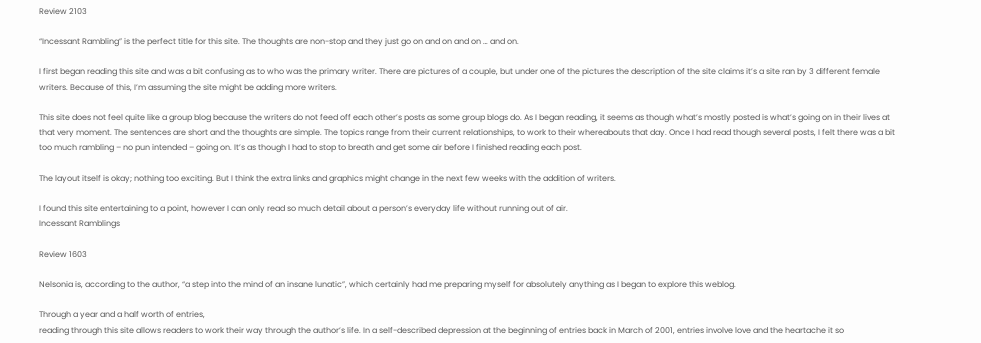Review 2103

“Incessant Rambling” is the perfect title for this site. The thoughts are non-stop and they just go on and on and on … and on.

I first began reading this site and was a bit confusing as to who was the primary writer. There are pictures of a couple, but under one of the pictures the description of the site claims it’s a site ran by 3 different female writers. Because of this, I’m assuming the site might be adding more writers.

This site does not feel quite like a group blog because the writers do not feed off each other’s posts as some group blogs do. As I began reading, it seems as though what’s mostly posted is what’s going on in their lives at that very moment. The sentences are short and the thoughts are simple. The topics range from their current relationships, to work to their whereabouts that day. Once I had read though several posts, I felt there was a bit too much rambling – no pun intended – going on. It’s as though I had to stop to breath and get some air before I finished reading each post.

The layout itself is okay; nothing too exciting. But I think the extra links and graphics might change in the next few weeks with the addition of writers.

I found this site entertaining to a point, however I can only read so much detail about a person’s everyday life without running out of air.
Incessant Ramblings

Review 1603

Nelsonia is, according to the author, “a step into the mind of an insane lunatic”, which certainly had me preparing myself for absolutely anything as I began to explore this weblog.

Through a year and a half worth of entries,
reading through this site allows readers to work their way through the author’s life. In a self-described depression at the beginning of entries back in March of 2001, entries involve love and the heartache it so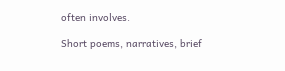often involves.

Short poems, narratives, brief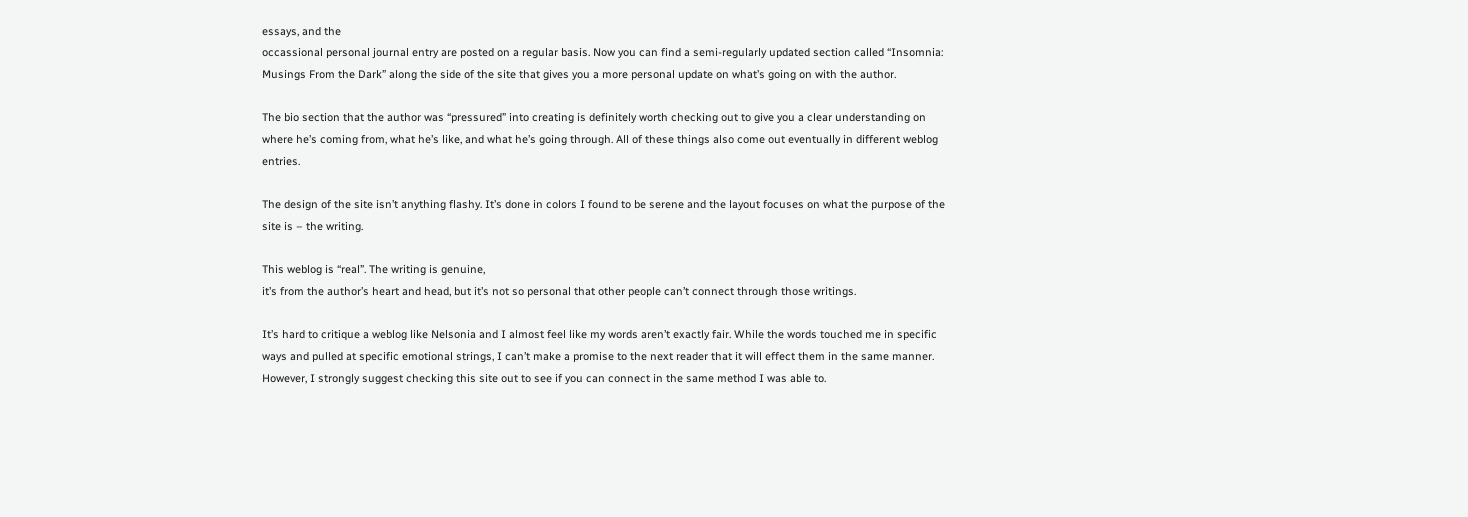essays, and the
occassional personal journal entry are posted on a regular basis. Now you can find a semi-regularly updated section called “Insomnia: Musings From the Dark” along the side of the site that gives you a more personal update on what’s going on with the author.

The bio section that the author was “pressured” into creating is definitely worth checking out to give you a clear understanding on where he’s coming from, what he’s like, and what he’s going through. All of these things also come out eventually in different weblog entries.

The design of the site isn’t anything flashy. It’s done in colors I found to be serene and the layout focuses on what the purpose of the site is – the writing.

This weblog is “real”. The writing is genuine,
it’s from the author’s heart and head, but it’s not so personal that other people can’t connect through those writings.

It’s hard to critique a weblog like Nelsonia and I almost feel like my words aren’t exactly fair. While the words touched me in specific ways and pulled at specific emotional strings, I can’t make a promise to the next reader that it will effect them in the same manner. However, I strongly suggest checking this site out to see if you can connect in the same method I was able to.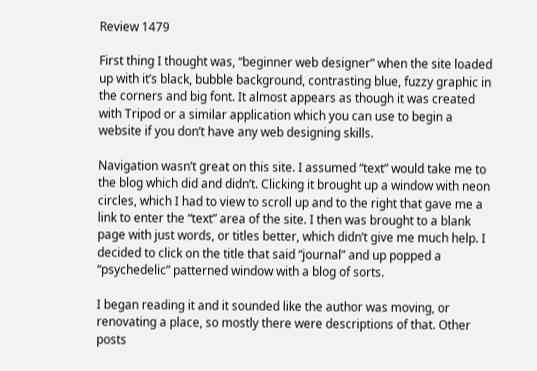Review 1479

First thing I thought was, “beginner web designer” when the site loaded up with it’s black, bubble background, contrasting blue, fuzzy graphic in the corners and big font. It almost appears as though it was created with Tripod or a similar application which you can use to begin a website if you don’t have any web designing skills.

Navigation wasn’t great on this site. I assumed “text” would take me to the blog which did and didn’t. Clicking it brought up a window with neon circles, which I had to view to scroll up and to the right that gave me a link to enter the “text” area of the site. I then was brought to a blank page with just words, or titles better, which didn’t give me much help. I decided to click on the title that said “journal” and up popped a “psychedelic” patterned window with a blog of sorts.

I began reading it and it sounded like the author was moving, or renovating a place, so mostly there were descriptions of that. Other posts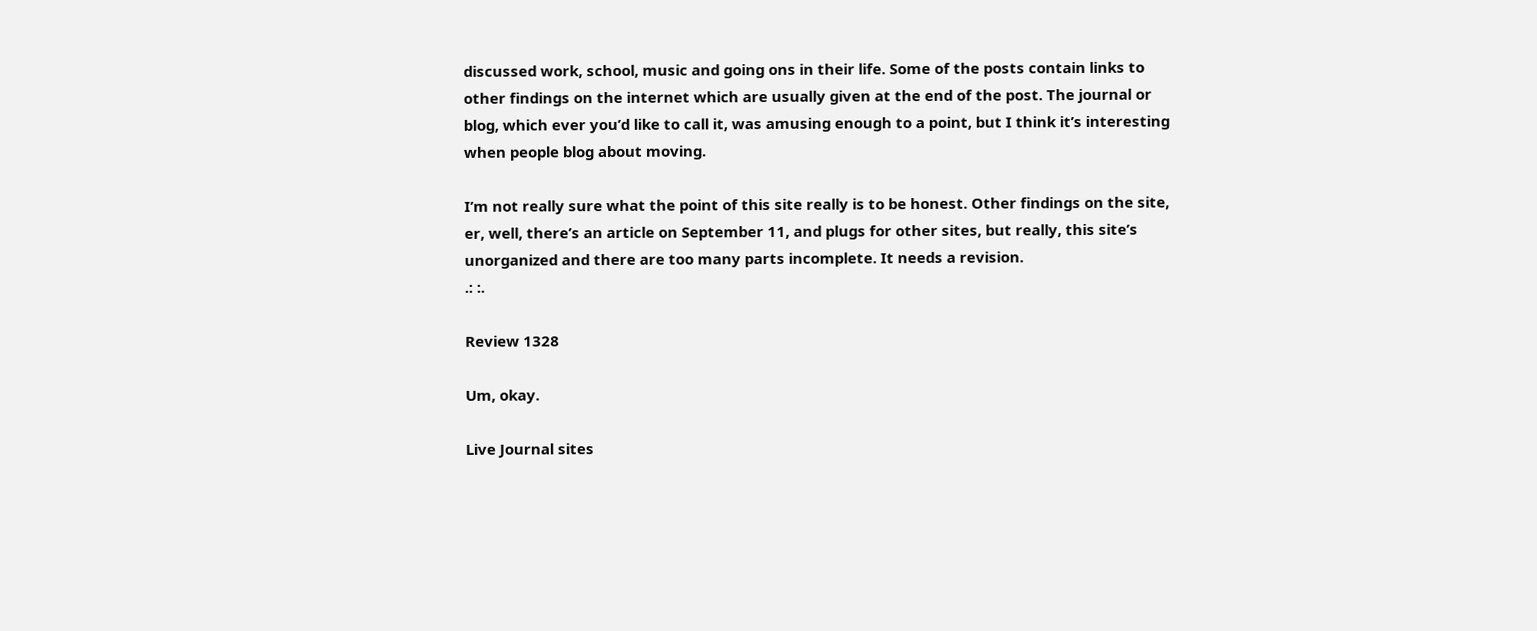discussed work, school, music and going ons in their life. Some of the posts contain links to other findings on the internet which are usually given at the end of the post. The journal or blog, which ever you’d like to call it, was amusing enough to a point, but I think it’s interesting when people blog about moving.

I’m not really sure what the point of this site really is to be honest. Other findings on the site, er, well, there’s an article on September 11, and plugs for other sites, but really, this site’s unorganized and there are too many parts incomplete. It needs a revision.
.: :.

Review 1328

Um, okay.

Live Journal sites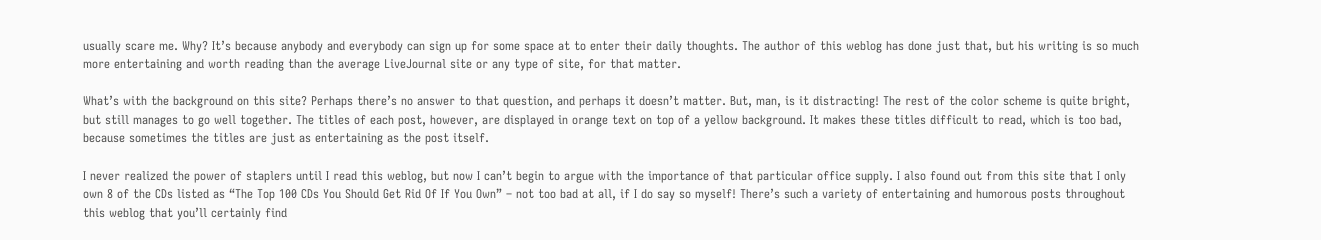usually scare me. Why? It’s because anybody and everybody can sign up for some space at to enter their daily thoughts. The author of this weblog has done just that, but his writing is so much more entertaining and worth reading than the average LiveJournal site or any type of site, for that matter.

What’s with the background on this site? Perhaps there’s no answer to that question, and perhaps it doesn’t matter. But, man, is it distracting! The rest of the color scheme is quite bright, but still manages to go well together. The titles of each post, however, are displayed in orange text on top of a yellow background. It makes these titles difficult to read, which is too bad, because sometimes the titles are just as entertaining as the post itself.

I never realized the power of staplers until I read this weblog, but now I can’t begin to argue with the importance of that particular office supply. I also found out from this site that I only own 8 of the CDs listed as “The Top 100 CDs You Should Get Rid Of If You Own” – not too bad at all, if I do say so myself! There’s such a variety of entertaining and humorous posts throughout this weblog that you’ll certainly find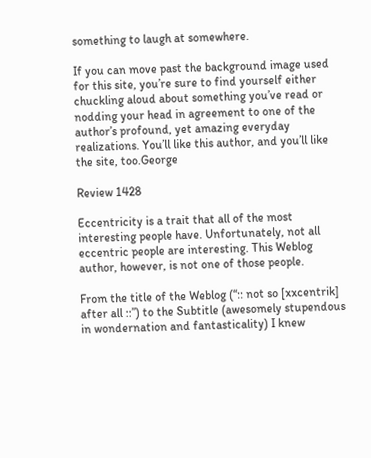something to laugh at somewhere.

If you can move past the background image used for this site, you’re sure to find yourself either chuckling aloud about something you’ve read or nodding your head in agreement to one of the author’s profound, yet amazing everyday realizations. You’ll like this author, and you’ll like the site, too.George

Review 1428

Eccentricity is a trait that all of the most interesting people have. Unfortunately, not all eccentric people are interesting. This Weblog author, however, is not one of those people.

From the title of the Weblog (“:: not so [xxcentrik] after all ::”) to the Subtitle (awesomely stupendous in wondernation and fantasticality) I knew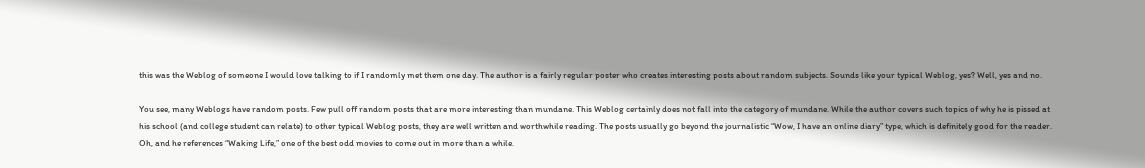this was the Weblog of someone I would love talking to if I randomly met them one day. The author is a fairly regular poster who creates interesting posts about random subjects. Sounds like your typical Weblog, yes? Well, yes and no.

You see, many Weblogs have random posts. Few pull off random posts that are more interesting than mundane. This Weblog certainly does not fall into the category of mundane. While the author covers such topics of why he is pissed at his school (and college student can relate) to other typical Weblog posts, they are well written and worthwhile reading. The posts usually go beyond the journalistic “Wow, I have an online diary” type, which is definitely good for the reader. Oh, and he references “Waking Life,” one of the best odd movies to come out in more than a while.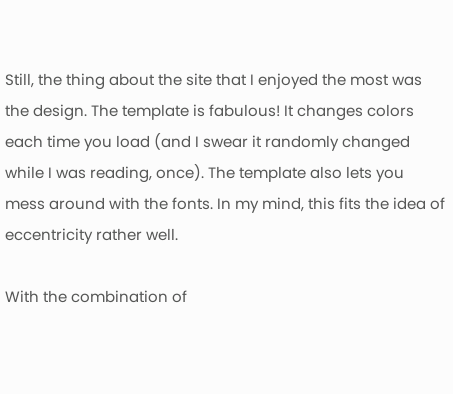Still, the thing about the site that I enjoyed the most was the design. The template is fabulous! It changes colors each time you load (and I swear it randomly changed while I was reading, once). The template also lets you mess around with the fonts. In my mind, this fits the idea of eccentricity rather well.

With the combination of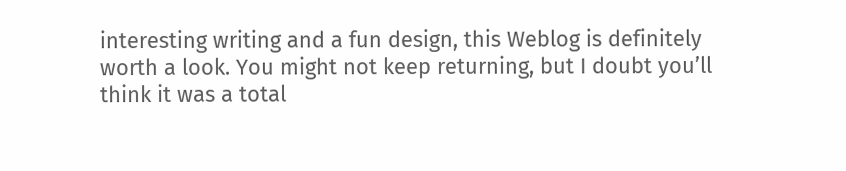interesting writing and a fun design, this Weblog is definitely worth a look. You might not keep returning, but I doubt you’ll think it was a total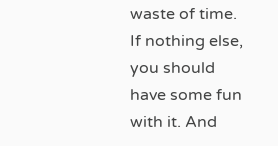waste of time. If nothing else, you should have some fun with it. And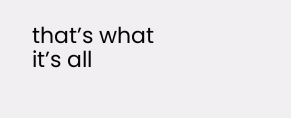that’s what it’s all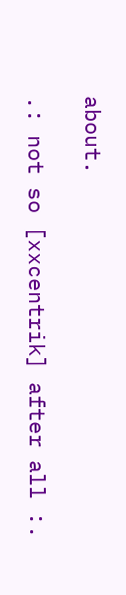about.

.: not so [xxcentrik] after all :.